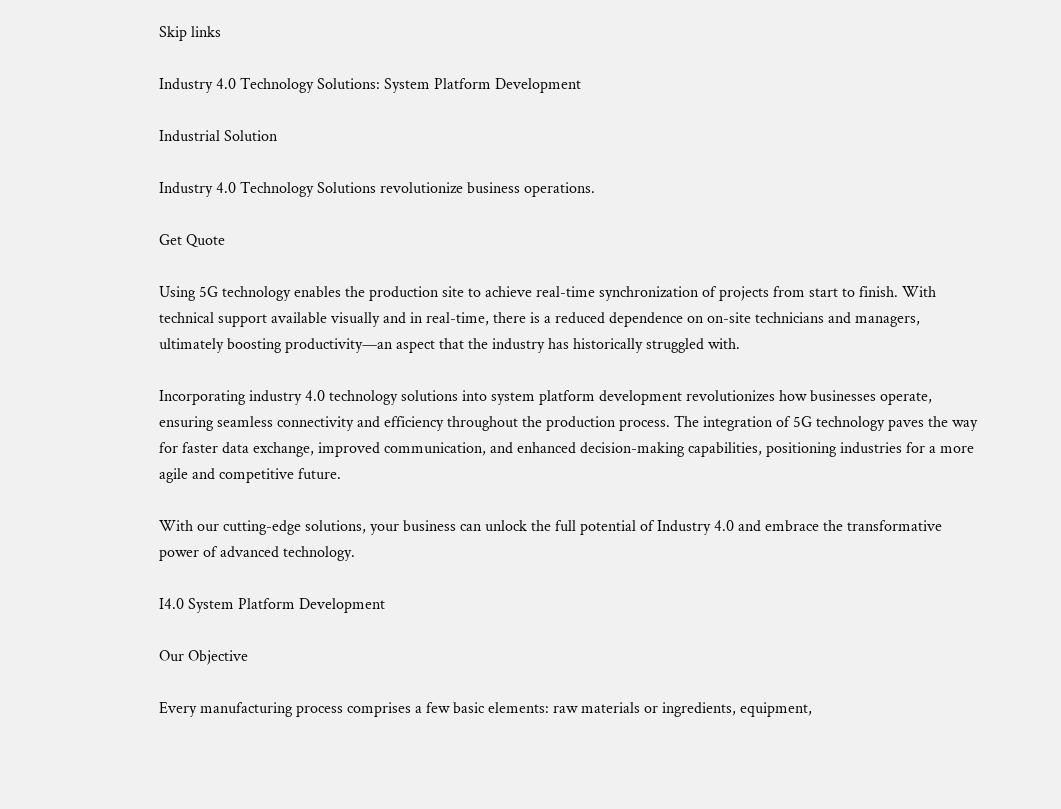Skip links

Industry 4.0 Technology Solutions: System Platform Development

Industrial Solution

Industry 4.0 Technology Solutions revolutionize business operations.

Get Quote

Using 5G technology enables the production site to achieve real-time synchronization of projects from start to finish. With technical support available visually and in real-time, there is a reduced dependence on on-site technicians and managers, ultimately boosting productivity—an aspect that the industry has historically struggled with.

Incorporating industry 4.0 technology solutions into system platform development revolutionizes how businesses operate, ensuring seamless connectivity and efficiency throughout the production process. The integration of 5G technology paves the way for faster data exchange, improved communication, and enhanced decision-making capabilities, positioning industries for a more agile and competitive future.

With our cutting-edge solutions, your business can unlock the full potential of Industry 4.0 and embrace the transformative power of advanced technology.

I4.0 System Platform Development

Our Objective

Every manufacturing process comprises a few basic elements: raw materials or ingredients, equipment,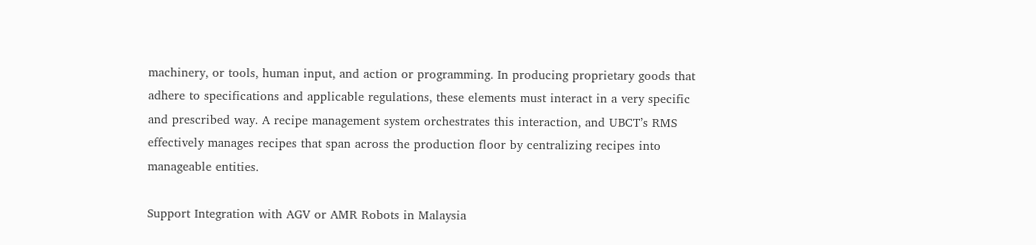machinery, or tools, human input, and action or programming. In producing proprietary goods that adhere to specifications and applicable regulations, these elements must interact in a very specific and prescribed way. A recipe management system orchestrates this interaction, and UBCT’s RMS effectively manages recipes that span across the production floor by centralizing recipes into manageable entities.

Support Integration with AGV or AMR Robots in Malaysia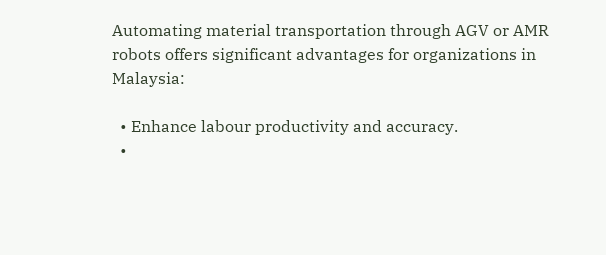Automating material transportation through AGV or AMR robots offers significant advantages for organizations in Malaysia:

  • Enhance labour productivity and accuracy.
  •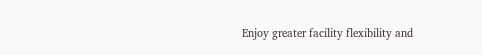Enjoy greater facility flexibility and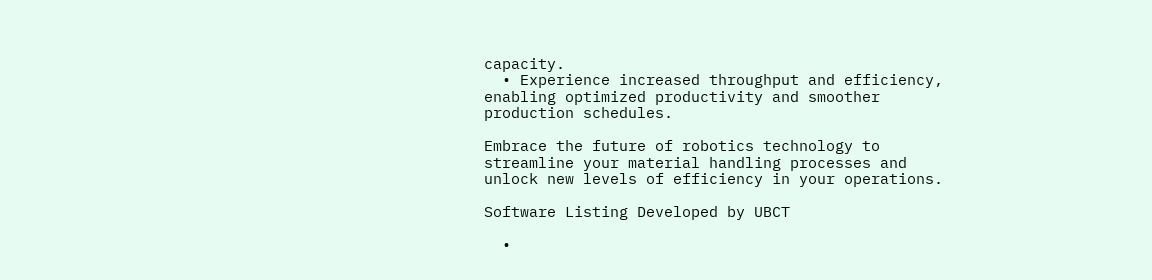capacity.
  • Experience increased throughput and efficiency, enabling optimized productivity and smoother production schedules.

Embrace the future of robotics technology to streamline your material handling processes and unlock new levels of efficiency in your operations.

Software Listing Developed by UBCT

  •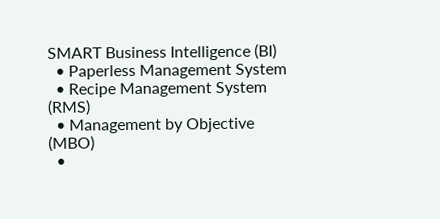SMART Business Intelligence (BI)
  • Paperless Management System
  • Recipe Management System (RMS)
  • Management by Objective (MBO)
  •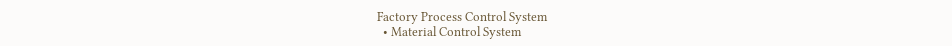Factory Process Control System
  • Material Control System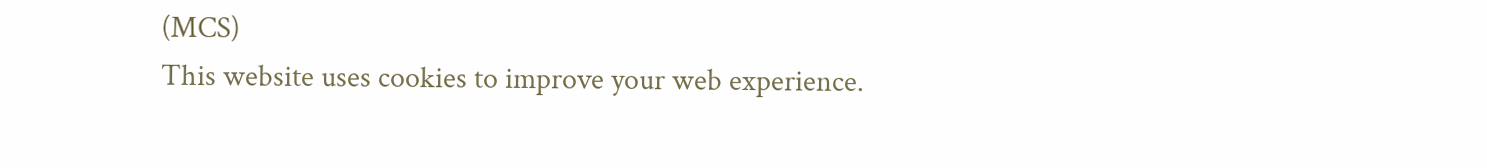(MCS)
This website uses cookies to improve your web experience.